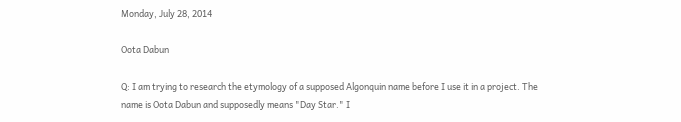Monday, July 28, 2014

Oota Dabun

Q: I am trying to research the etymology of a supposed Algonquin name before I use it in a project. The name is Oota Dabun and supposedly means "Day Star." I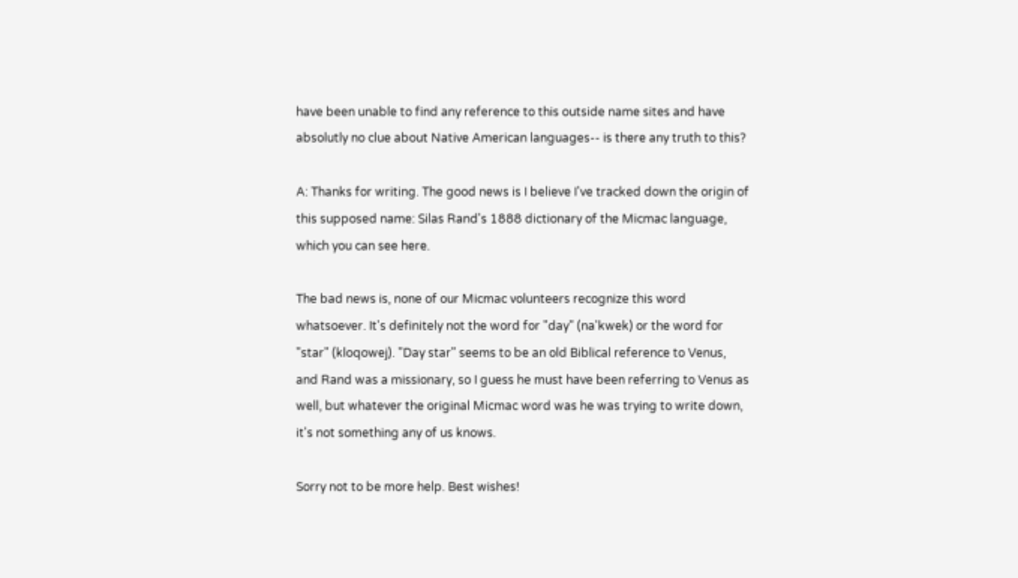have been unable to find any reference to this outside name sites and have absolutly no clue about Native American languages-- is there any truth to this?

A: Thanks for writing. The good news is I believe I've tracked down the origin of this supposed name: Silas Rand's 1888 dictionary of the Micmac language, which you can see here.

The bad news is, none of our Micmac volunteers recognize this word whatsoever. It's definitely not the word for "day" (na'kwek) or the word for "star" (kloqowej). "Day star" seems to be an old Biblical reference to Venus, and Rand was a missionary, so I guess he must have been referring to Venus as well, but whatever the original Micmac word was he was trying to write down, it's not something any of us knows.

Sorry not to be more help. Best wishes!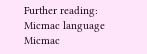Further reading:
Micmac language
Micmac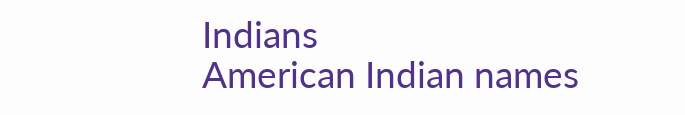Indians
American Indian names